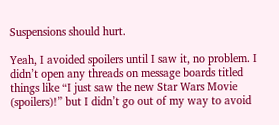Suspensions should hurt.

Yeah, I avoided spoilers until I saw it, no problem. I didn’t open any threads on message boards titled things like “I just saw the new Star Wars Movie (spoilers)!” but I didn’t go out of my way to avoid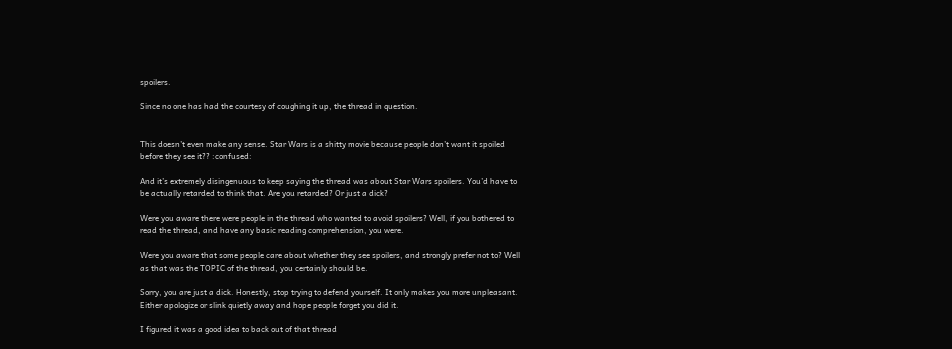spoilers.

Since no one has had the courtesy of coughing it up, the thread in question.


This doesn’t even make any sense. Star Wars is a shitty movie because people don’t want it spoiled before they see it?? :confused:

And it’s extremely disingenuous to keep saying the thread was about Star Wars spoilers. You’d have to be actually retarded to think that. Are you retarded? Or just a dick?

Were you aware there were people in the thread who wanted to avoid spoilers? Well, if you bothered to read the thread, and have any basic reading comprehension, you were.

Were you aware that some people care about whether they see spoilers, and strongly prefer not to? Well as that was the TOPIC of the thread, you certainly should be.

Sorry, you are just a dick. Honestly, stop trying to defend yourself. It only makes you more unpleasant. Either apologize or slink quietly away and hope people forget you did it.

I figured it was a good idea to back out of that thread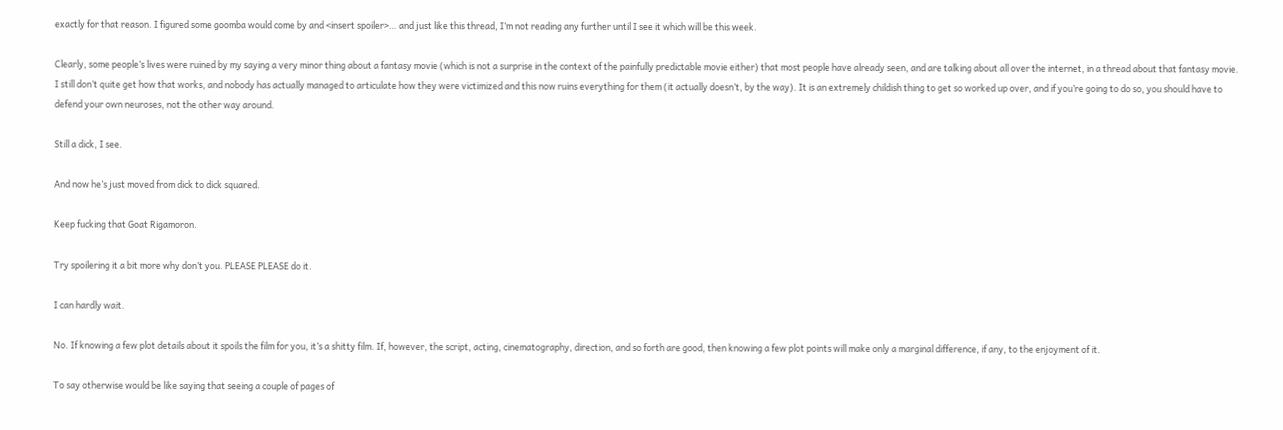exactly for that reason. I figured some goomba would come by and <insert spoiler>… and just like this thread, I’m not reading any further until I see it which will be this week.

Clearly, some people’s lives were ruined by my saying a very minor thing about a fantasy movie (which is not a surprise in the context of the painfully predictable movie either) that most people have already seen, and are talking about all over the internet, in a thread about that fantasy movie. I still don’t quite get how that works, and nobody has actually managed to articulate how they were victimized and this now ruins everything for them (it actually doesn’t, by the way). It is an extremely childish thing to get so worked up over, and if you’re going to do so, you should have to defend your own neuroses, not the other way around.

Still a dick, I see.

And now he’s just moved from dick to dick squared.

Keep fucking that Goat Rigamoron.

Try spoilering it a bit more why don’t you. PLEASE PLEASE do it.

I can hardly wait.

No. If knowing a few plot details about it spoils the film for you, it’s a shitty film. If, however, the script, acting, cinematography, direction, and so forth are good, then knowing a few plot points will make only a marginal difference, if any, to the enjoyment of it.

To say otherwise would be like saying that seeing a couple of pages of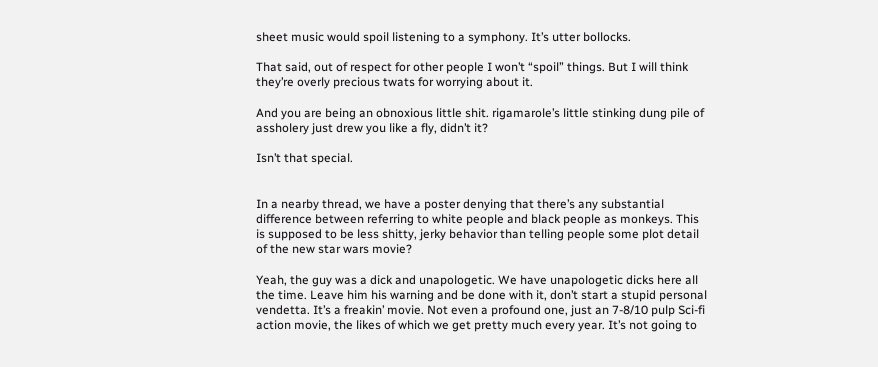sheet music would spoil listening to a symphony. It’s utter bollocks.

That said, out of respect for other people I won’t “spoil” things. But I will think they’re overly precious twats for worrying about it.

And you are being an obnoxious little shit. rigamarole’s little stinking dung pile of assholery just drew you like a fly, didn’t it?

Isn’t that special.


In a nearby thread, we have a poster denying that there’s any substantial difference between referring to white people and black people as monkeys. This is supposed to be less shitty, jerky behavior than telling people some plot detail of the new star wars movie?

Yeah, the guy was a dick and unapologetic. We have unapologetic dicks here all the time. Leave him his warning and be done with it, don’t start a stupid personal vendetta. It’s a freakin’ movie. Not even a profound one, just an 7-8/10 pulp Sci-fi action movie, the likes of which we get pretty much every year. It’s not going to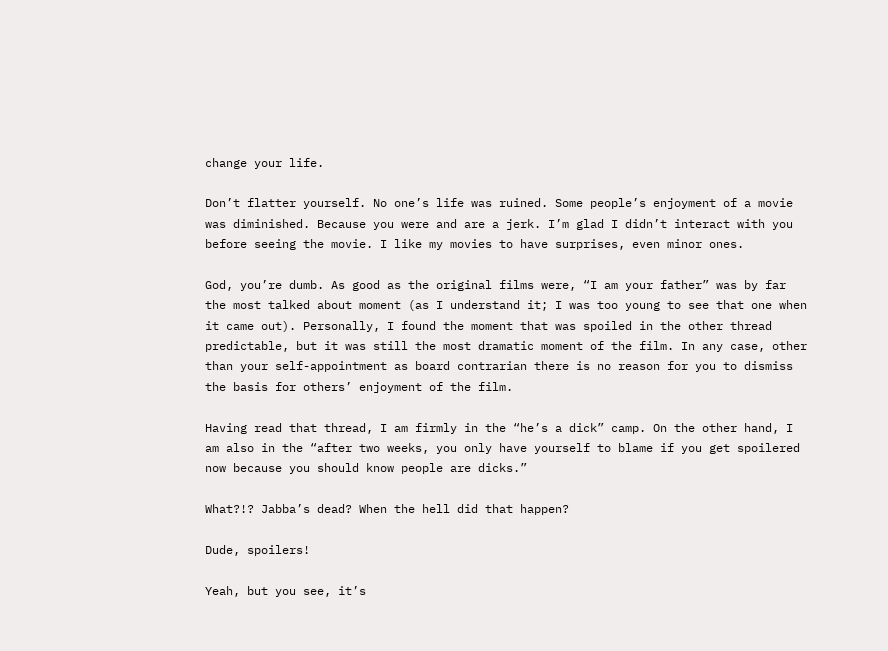change your life.

Don’t flatter yourself. No one’s life was ruined. Some people’s enjoyment of a movie was diminished. Because you were and are a jerk. I’m glad I didn’t interact with you before seeing the movie. I like my movies to have surprises, even minor ones.

God, you’re dumb. As good as the original films were, “I am your father” was by far the most talked about moment (as I understand it; I was too young to see that one when it came out). Personally, I found the moment that was spoiled in the other thread predictable, but it was still the most dramatic moment of the film. In any case, other than your self-appointment as board contrarian there is no reason for you to dismiss the basis for others’ enjoyment of the film.

Having read that thread, I am firmly in the “he’s a dick” camp. On the other hand, I am also in the “after two weeks, you only have yourself to blame if you get spoilered now because you should know people are dicks.”

What?!? Jabba’s dead? When the hell did that happen?

Dude, spoilers!

Yeah, but you see, it’s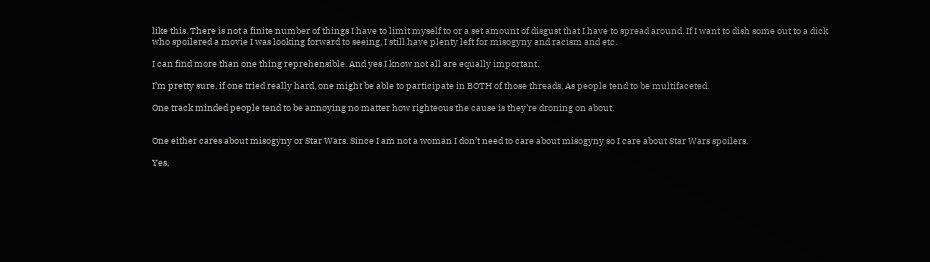like this. There is not a finite number of things I have to limit myself to or a set amount of disgust that I have to spread around. If I want to dish some out to a dick who spoilered a movie I was looking forward to seeing, I still have plenty left for misogyny and racism and etc.

I can find more than one thing reprehensible. And yes I know not all are equally important.

I’m pretty sure, if one tried really hard, one might be able to participate in BOTH of those threads. As people tend to be multifaceted.

One track minded people tend to be annoying no matter how righteous the cause is they’re droning on about.


One either cares about misogyny or Star Wars. Since I am not a woman I don’t need to care about misogyny so I care about Star Wars spoilers.

Yes,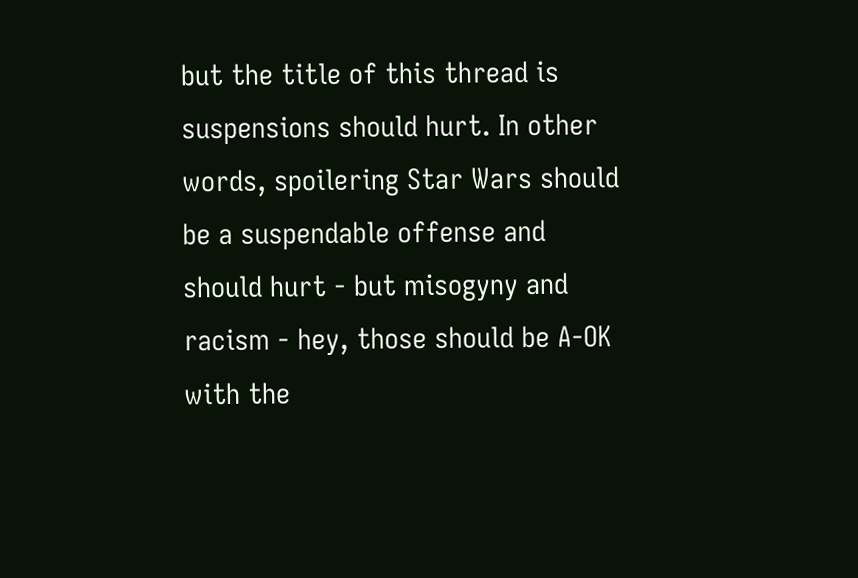but the title of this thread is suspensions should hurt. In other words, spoilering Star Wars should be a suspendable offense and should hurt - but misogyny and racism - hey, those should be A-OK with the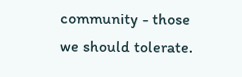community - those we should tolerate.